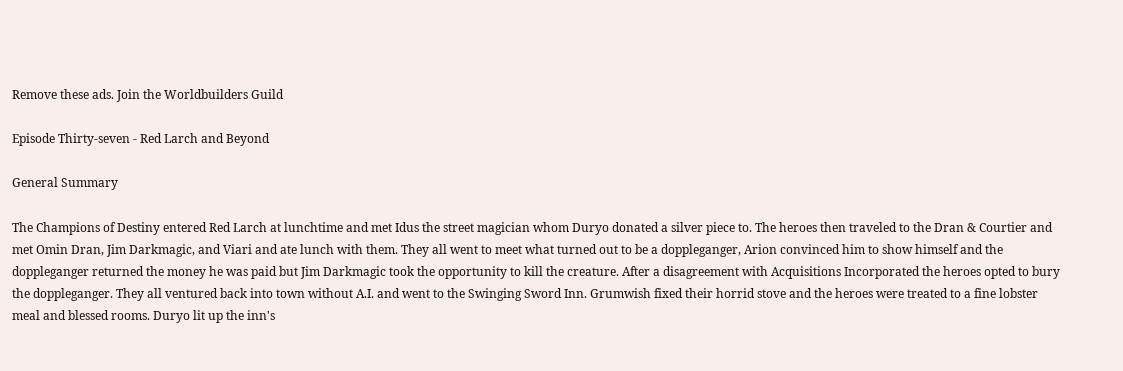Remove these ads. Join the Worldbuilders Guild

Episode Thirty-seven - Red Larch and Beyond

General Summary

The Champions of Destiny entered Red Larch at lunchtime and met Idus the street magician whom Duryo donated a silver piece to. The heroes then traveled to the Dran & Courtier and met Omin Dran, Jim Darkmagic, and Viari and ate lunch with them. They all went to meet what turned out to be a doppleganger, Arion convinced him to show himself and the doppleganger returned the money he was paid but Jim Darkmagic took the opportunity to kill the creature. After a disagreement with Acquisitions Incorporated the heroes opted to bury the doppleganger. They all ventured back into town without A.I. and went to the Swinging Sword Inn. Grumwish fixed their horrid stove and the heroes were treated to a fine lobster meal and blessed rooms. Duryo lit up the inn's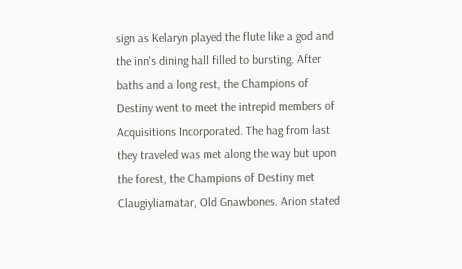sign as Kelaryn played the flute like a god and the inn's dining hall filled to bursting. After baths and a long rest, the Champions of Destiny went to meet the intrepid members of Acquisitions Incorporated. The hag from last they traveled was met along the way but upon the forest, the Champions of Destiny met Claugiyliamatar, Old Gnawbones. Arion stated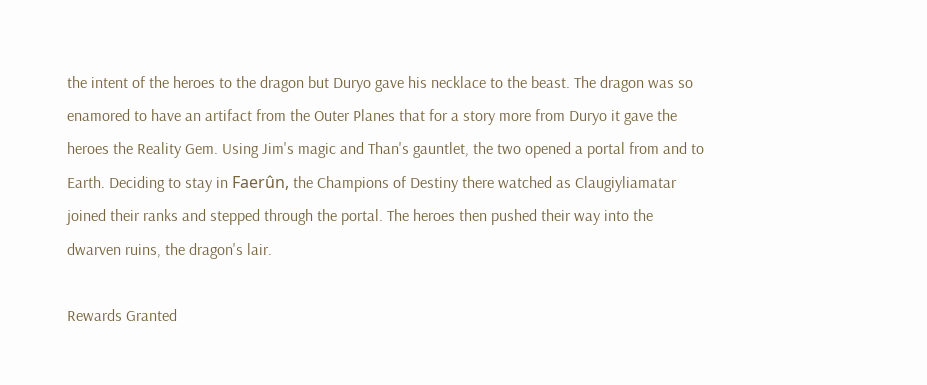the intent of the heroes to the dragon but Duryo gave his necklace to the beast. The dragon was so enamored to have an artifact from the Outer Planes that for a story more from Duryo it gave the heroes the Reality Gem. Using Jim's magic and Than's gauntlet, the two opened a portal from and to Earth. Deciding to stay in Faerûn, the Champions of Destiny there watched as Claugiyliamatar joined their ranks and stepped through the portal. The heroes then pushed their way into the dwarven ruins, the dragon's lair.

Rewards Granted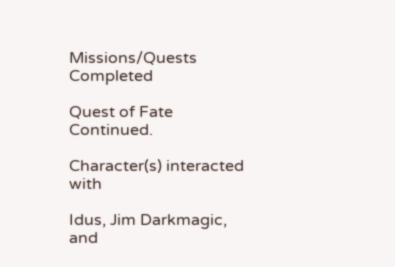Missions/Quests Completed

Quest of Fate Continued.

Character(s) interacted with

Idus, Jim Darkmagic, and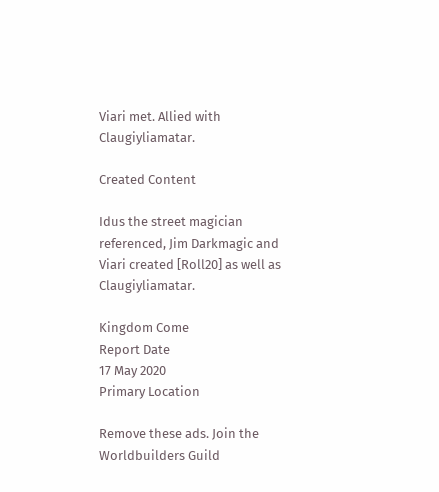Viari met. Allied with Claugiyliamatar.

Created Content

Idus the street magician referenced, Jim Darkmagic and Viari created [Roll20] as well as Claugiyliamatar.

Kingdom Come
Report Date
17 May 2020
Primary Location

Remove these ads. Join the Worldbuilders Guild